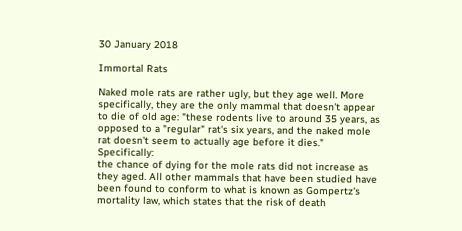30 January 2018

Immortal Rats

Naked mole rats are rather ugly, but they age well. More specifically, they are the only mammal that doesn't appear to die of old age: "these rodents live to around 35 years, as opposed to a "regular" rat's six years, and the naked mole rat doesn't seem to actually age before it dies." Specifically:
the chance of dying for the mole rats did not increase as they aged. All other mammals that have been studied have been found to conform to what is known as Gompertz's mortality law, which states that the risk of death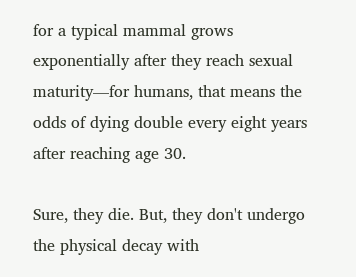for a typical mammal grows exponentially after they reach sexual maturity—for humans, that means the odds of dying double every eight years after reaching age 30.

Sure, they die. But, they don't undergo the physical decay with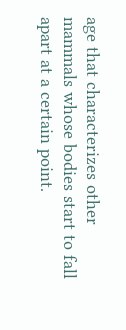age that characterizes other mammals whose bodies start to fall apart at a certain point.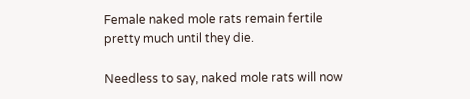Female naked mole rats remain fertile pretty much until they die.

Needless to say, naked mole rats will now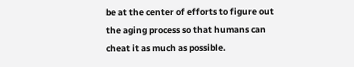be at the center of efforts to figure out the aging process so that humans can cheat it as much as possible.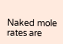Naked mole rates are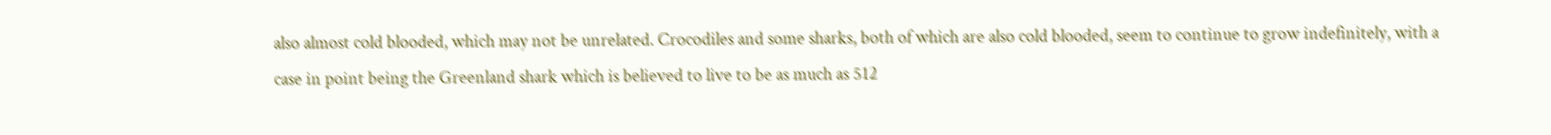also almost cold blooded, which may not be unrelated. Crocodiles and some sharks, both of which are also cold blooded, seem to continue to grow indefinitely, with a case in point being the Greenland shark which is believed to live to be as much as 512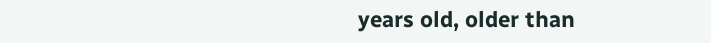years old, older than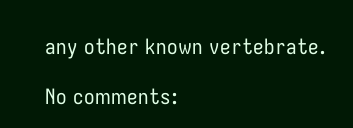any other known vertebrate.

No comments: